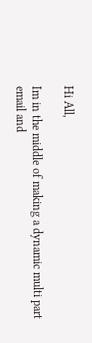Hi All,

Im in the middle of making a dynamic multi part email and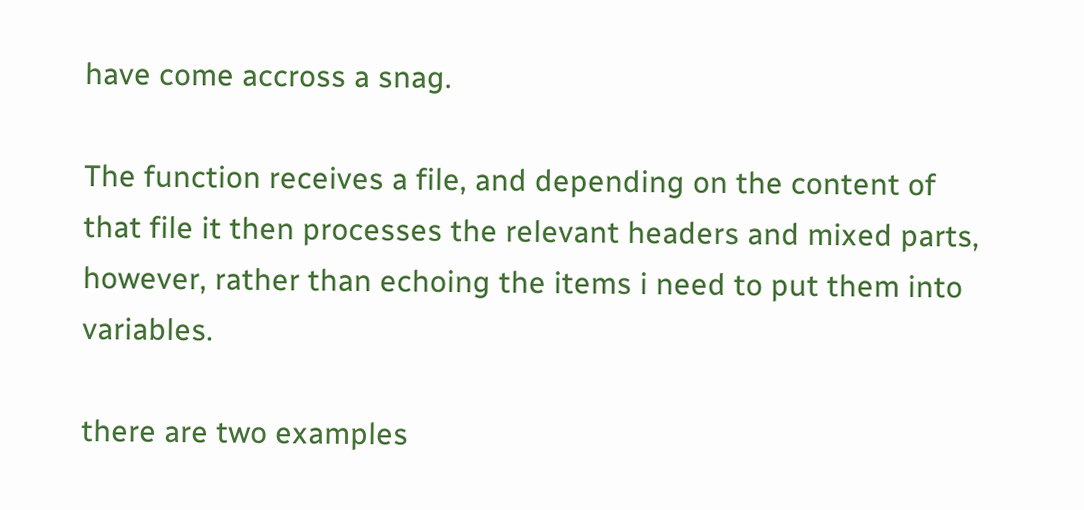have come accross a snag.

The function receives a file, and depending on the content of that file it then processes the relevant headers and mixed parts, however, rather than echoing the items i need to put them into variables.

there are two examples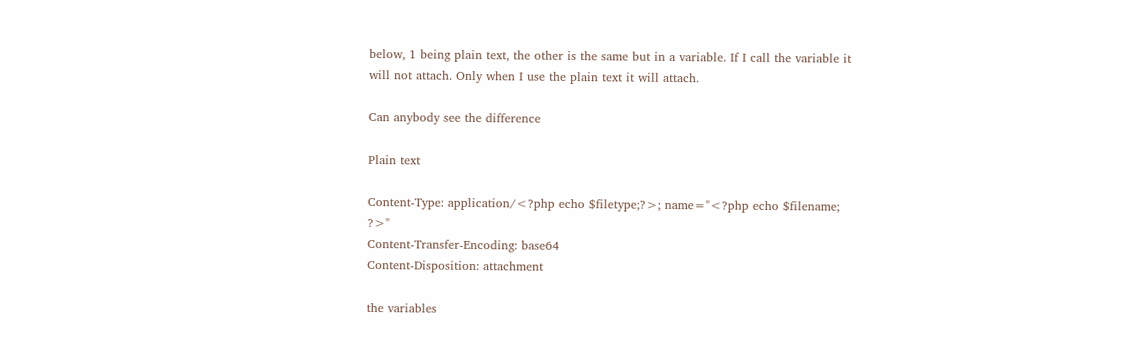below, 1 being plain text, the other is the same but in a variable. If I call the variable it will not attach. Only when I use the plain text it will attach.

Can anybody see the difference

Plain text

Content-Type: application/<?php echo $filetype;?>; name="<?php echo $filename; ?>"
Content-Transfer-Encoding: base64
Content-Disposition: attachment

the variables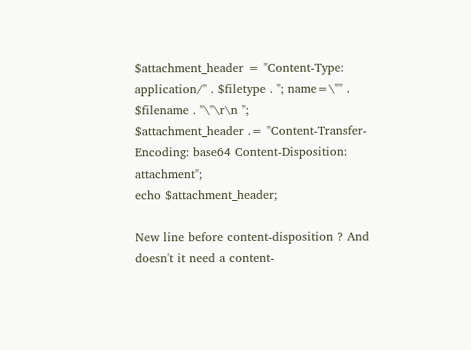$attachment_header = "Content-Type: application/" . $filetype . "; name=\"" . $filename . "\"\r\n ";
$attachment_header .= "Content-Transfer-Encoding: base64 Content-Disposition: attachment";
echo $attachment_header;

New line before content-disposition ? And doesn't it need a content-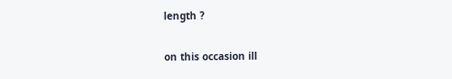length ?

on this occasion ill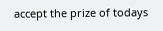accept the prize of todays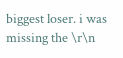biggest loser. i was missing the \r\n